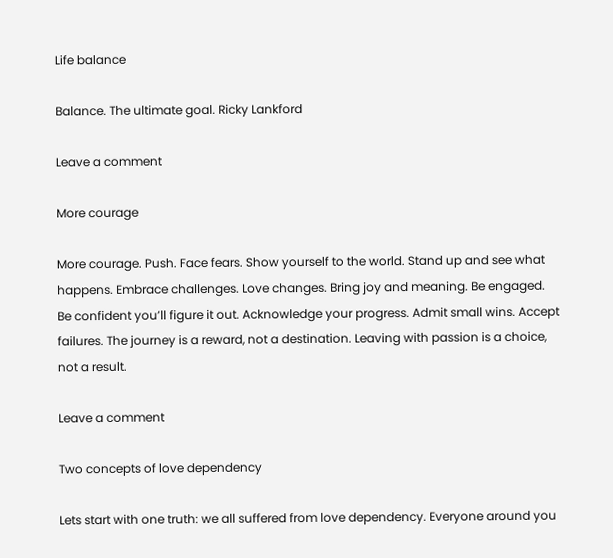Life balance

Balance. The ultimate goal. Ricky Lankford

Leave a comment

More courage

More courage. Push. Face fears. Show yourself to the world. Stand up and see what happens. Embrace challenges. Love changes. Bring joy and meaning. Be engaged. Be confident you’ll figure it out. Acknowledge your progress. Admit small wins. Accept failures. The journey is a reward, not a destination. Leaving with passion is a choice, not a result.

Leave a comment

Two concepts of love dependency

Lets start with one truth: we all suffered from love dependency. Everyone around you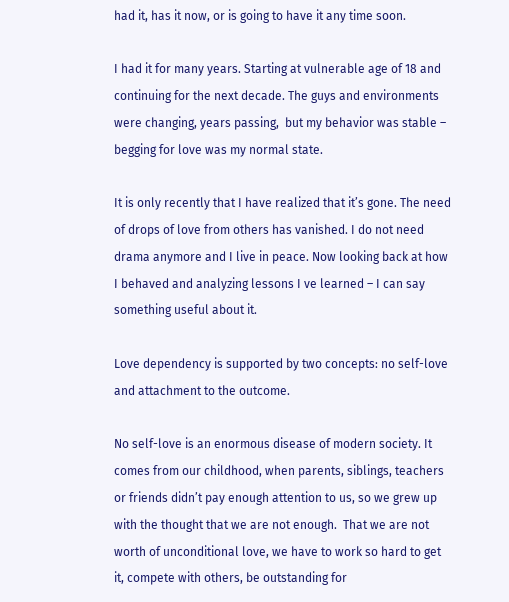had it, has it now, or is going to have it any time soon.

I had it for many years. Starting at vulnerable age of 18 and continuing for the next decade. The guys and environments were changing, years passing,  but my behavior was stable – begging for love was my normal state.

It is only recently that I have realized that it’s gone. The need of drops of love from others has vanished. I do not need drama anymore and I live in peace. Now looking back at how I behaved and analyzing lessons I ve learned – I can say something useful about it.

Love dependency is supported by two concepts: no self-love and attachment to the outcome.

No self-love is an enormous disease of modern society. It comes from our childhood, when parents, siblings, teachers or friends didn’t pay enough attention to us, so we grew up with the thought that we are not enough.  That we are not worth of unconditional love, we have to work so hard to get it, compete with others, be outstanding for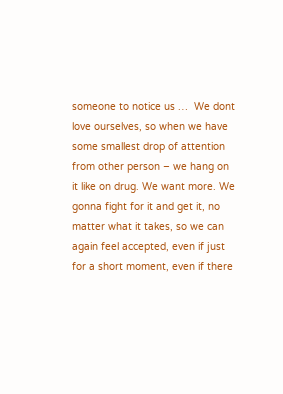someone to notice us …  We dont love ourselves, so when we have some smallest drop of attention from other person – we hang on it like on drug. We want more. We gonna fight for it and get it, no matter what it takes, so we can again feel accepted, even if just for a short moment, even if there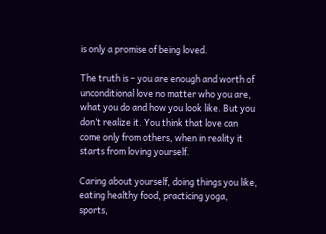is only a promise of being loved.

The truth is – you are enough and worth of unconditional love no matter who you are, what you do and how you look like. But you don’t realize it. You think that love can come only from others, when in reality it starts from loving yourself.

Caring about yourself, doing things you like, eating healthy food, practicing yoga, sports,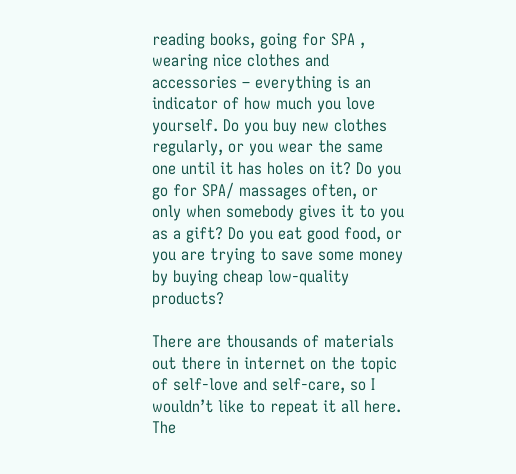reading books, going for SPA , wearing nice clothes and accessories – everything is an indicator of how much you love yourself. Do you buy new clothes regularly, or you wear the same one until it has holes on it? Do you go for SPA/ massages often, or only when somebody gives it to you as a gift? Do you eat good food, or you are trying to save some money by buying cheap low-quality products?

There are thousands of materials out there in internet on the topic of self-love and self-care, so I wouldn’t like to repeat it all here. The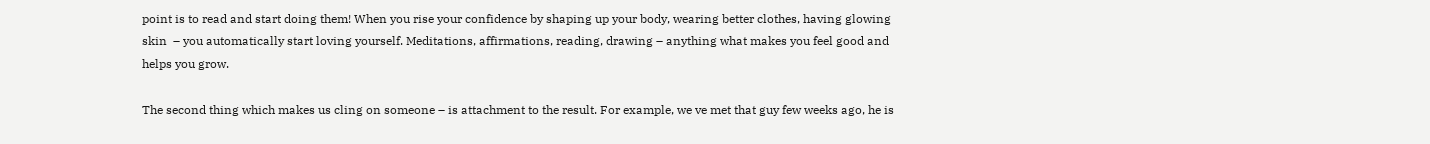point is to read and start doing them! When you rise your confidence by shaping up your body, wearing better clothes, having glowing skin  – you automatically start loving yourself. Meditations, affirmations, reading, drawing – anything what makes you feel good and helps you grow.

The second thing which makes us cling on someone – is attachment to the result. For example, we ve met that guy few weeks ago, he is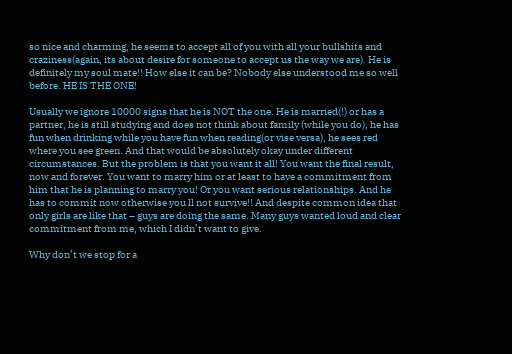so nice and charming, he seems to accept all of you with all your bullshits and craziness(again, its about desire for someone to accept us the way we are). He is definitely my soul mate!! How else it can be? Nobody else understood me so well before. HE IS THE ONE!

Usually we ignore 10000 signs that he is NOT the one. He is married(!) or has a partner, he is still studying and does not think about family (while you do), he has fun when drinking while you have fun when reading(or vise versa), he sees red where you see green. And that would be absolutely okay under different circumstances. But the problem is that you want it all! You want the final result, now and forever. You want to marry him or at least to have a commitment from him that he is planning to marry you! Or you want serious relationships. And he has to commit now otherwise you ll not survive!! And despite common idea that only girls are like that – guys are doing the same. Many guys wanted loud and clear commitment from me, which I didn’t want to give.

Why don’t we stop for a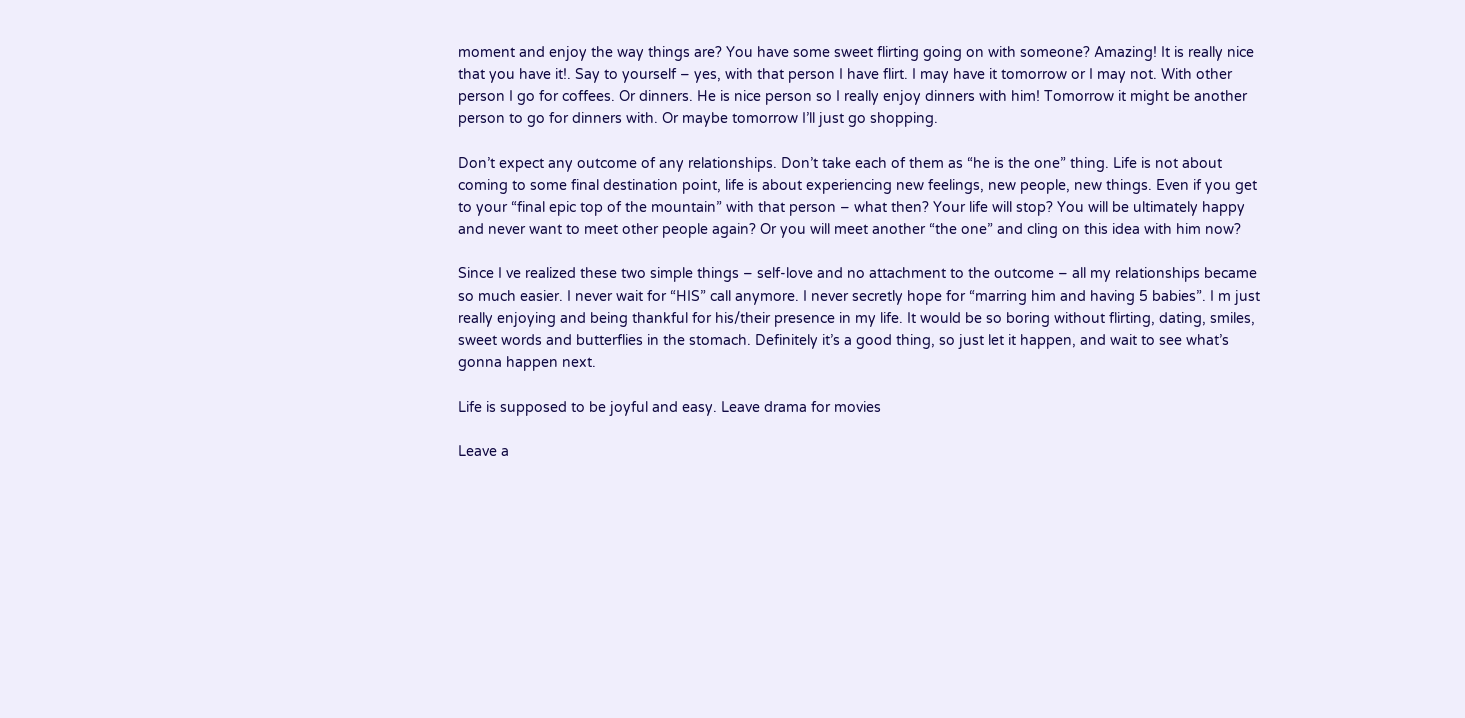moment and enjoy the way things are? You have some sweet flirting going on with someone? Amazing! It is really nice that you have it!. Say to yourself – yes, with that person I have flirt. I may have it tomorrow or I may not. With other person I go for coffees. Or dinners. He is nice person so I really enjoy dinners with him! Tomorrow it might be another person to go for dinners with. Or maybe tomorrow I’ll just go shopping.

Don’t expect any outcome of any relationships. Don’t take each of them as “he is the one” thing. Life is not about coming to some final destination point, life is about experiencing new feelings, new people, new things. Even if you get to your “final epic top of the mountain” with that person – what then? Your life will stop? You will be ultimately happy and never want to meet other people again? Or you will meet another “the one” and cling on this idea with him now?

Since I ve realized these two simple things – self-love and no attachment to the outcome – all my relationships became so much easier. I never wait for “HIS” call anymore. I never secretly hope for “marring him and having 5 babies”. I m just really enjoying and being thankful for his/their presence in my life. It would be so boring without flirting, dating, smiles, sweet words and butterflies in the stomach. Definitely it’s a good thing, so just let it happen, and wait to see what’s gonna happen next.

Life is supposed to be joyful and easy. Leave drama for movies

Leave a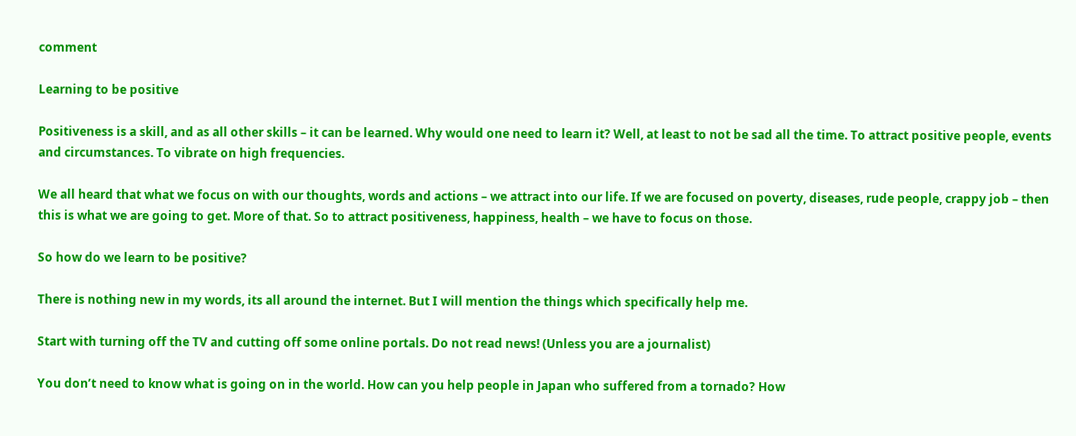comment

Learning to be positive

Positiveness is a skill, and as all other skills – it can be learned. Why would one need to learn it? Well, at least to not be sad all the time. To attract positive people, events and circumstances. To vibrate on high frequencies.

We all heard that what we focus on with our thoughts, words and actions – we attract into our life. If we are focused on poverty, diseases, rude people, crappy job – then this is what we are going to get. More of that. So to attract positiveness, happiness, health – we have to focus on those.

So how do we learn to be positive?

There is nothing new in my words, its all around the internet. But I will mention the things which specifically help me.

Start with turning off the TV and cutting off some online portals. Do not read news! (Unless you are a journalist)

You don’t need to know what is going on in the world. How can you help people in Japan who suffered from a tornado? How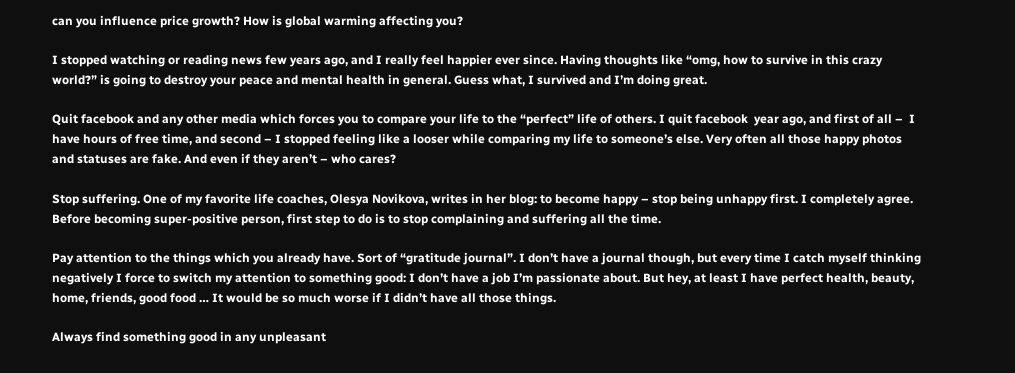can you influence price growth? How is global warming affecting you?

I stopped watching or reading news few years ago, and I really feel happier ever since. Having thoughts like “omg, how to survive in this crazy world?” is going to destroy your peace and mental health in general. Guess what, I survived and I’m doing great.

Quit facebook and any other media which forces you to compare your life to the “perfect” life of others. I quit facebook  year ago, and first of all –  I have hours of free time, and second – I stopped feeling like a looser while comparing my life to someone’s else. Very often all those happy photos and statuses are fake. And even if they aren’t – who cares?

Stop suffering. One of my favorite life coaches, Olesya Novikova, writes in her blog: to become happy – stop being unhappy first. I completely agree. Before becoming super-positive person, first step to do is to stop complaining and suffering all the time.

Pay attention to the things which you already have. Sort of “gratitude journal”. I don’t have a journal though, but every time I catch myself thinking negatively I force to switch my attention to something good: I don’t have a job I’m passionate about. But hey, at least I have perfect health, beauty, home, friends, good food … It would be so much worse if I didn’t have all those things.

Always find something good in any unpleasant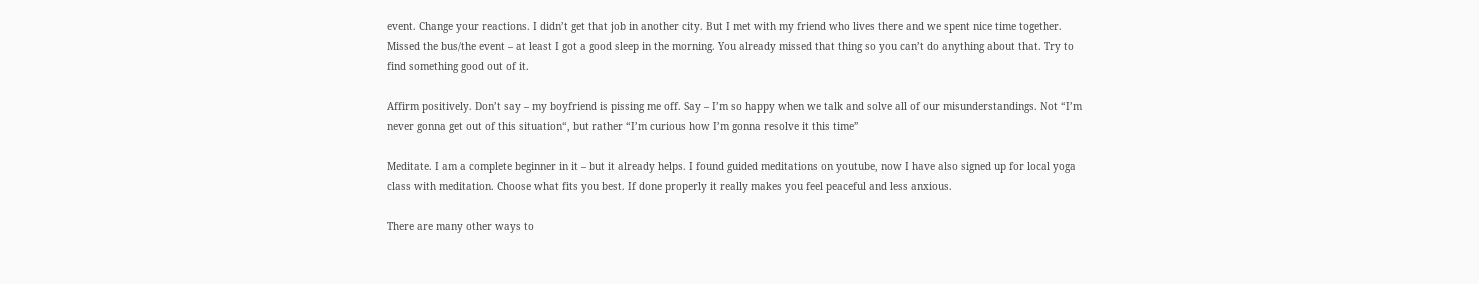event. Change your reactions. I didn’t get that job in another city. But I met with my friend who lives there and we spent nice time together. Missed the bus/the event – at least I got a good sleep in the morning. You already missed that thing so you can’t do anything about that. Try to find something good out of it.

Affirm positively. Don’t say – my boyfriend is pissing me off. Say – I’m so happy when we talk and solve all of our misunderstandings. Not “I’m never gonna get out of this situation“, but rather “I’m curious how I’m gonna resolve it this time”

Meditate. I am a complete beginner in it – but it already helps. I found guided meditations on youtube, now I have also signed up for local yoga class with meditation. Choose what fits you best. If done properly it really makes you feel peaceful and less anxious.

There are many other ways to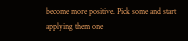become more positive. Pick some and start applying them one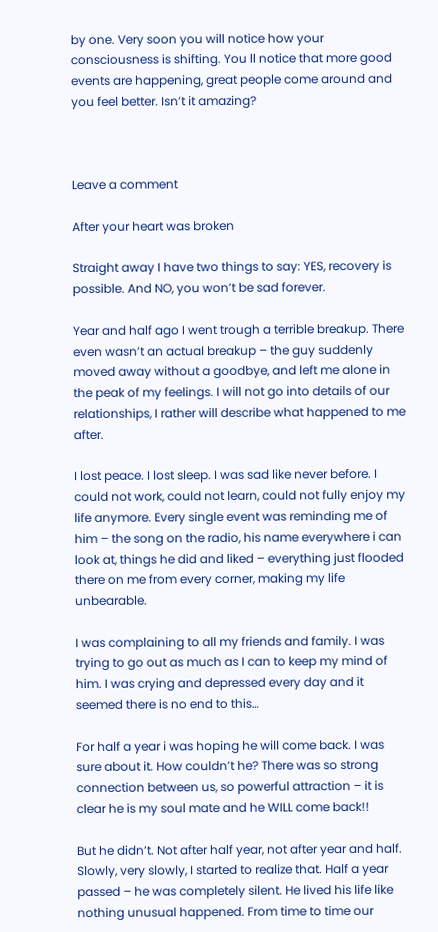by one. Very soon you will notice how your consciousness is shifting. You ll notice that more good events are happening, great people come around and you feel better. Isn’t it amazing?



Leave a comment

After your heart was broken

Straight away I have two things to say: YES, recovery is possible. And NO, you won’t be sad forever.

Year and half ago I went trough a terrible breakup. There even wasn’t an actual breakup – the guy suddenly moved away without a goodbye, and left me alone in the peak of my feelings. I will not go into details of our relationships, I rather will describe what happened to me after.

I lost peace. I lost sleep. I was sad like never before. I could not work, could not learn, could not fully enjoy my life anymore. Every single event was reminding me of him – the song on the radio, his name everywhere i can look at, things he did and liked – everything just flooded there on me from every corner, making my life unbearable.

I was complaining to all my friends and family. I was trying to go out as much as I can to keep my mind of him. I was crying and depressed every day and it seemed there is no end to this…

For half a year i was hoping he will come back. I was sure about it. How couldn’t he? There was so strong connection between us, so powerful attraction – it is clear he is my soul mate and he WILL come back!!

But he didn’t. Not after half year, not after year and half. Slowly, very slowly, I started to realize that. Half a year passed – he was completely silent. He lived his life like nothing unusual happened. From time to time our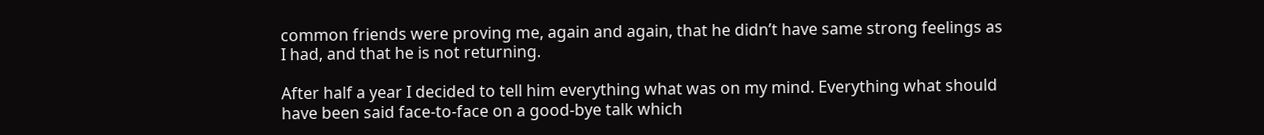common friends were proving me, again and again, that he didn’t have same strong feelings as I had, and that he is not returning.

After half a year I decided to tell him everything what was on my mind. Everything what should have been said face-to-face on a good-bye talk which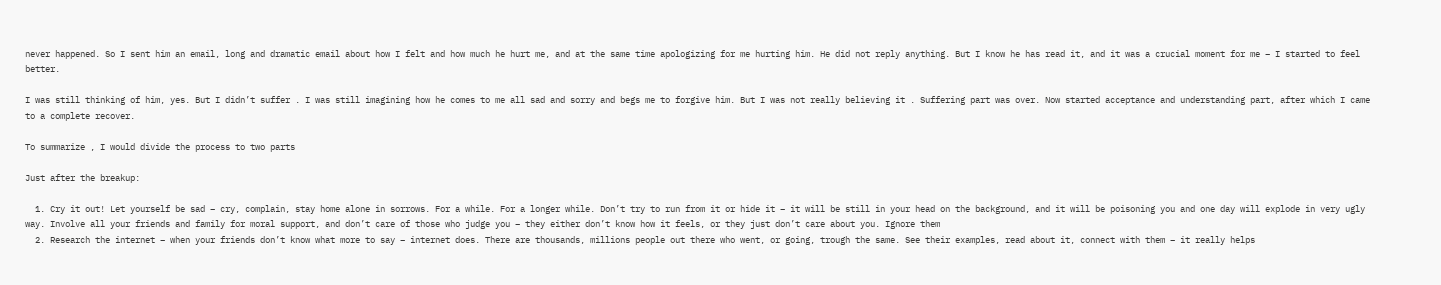never happened. So I sent him an email, long and dramatic email about how I felt and how much he hurt me, and at the same time apologizing for me hurting him. He did not reply anything. But I know he has read it, and it was a crucial moment for me – I started to feel better.

I was still thinking of him, yes. But I didn’t suffer . I was still imagining how he comes to me all sad and sorry and begs me to forgive him. But I was not really believing it . Suffering part was over. Now started acceptance and understanding part, after which I came to a complete recover.

To summarize , I would divide the process to two parts

Just after the breakup:

  1. Cry it out! Let yourself be sad – cry, complain, stay home alone in sorrows. For a while. For a longer while. Don’t try to run from it or hide it – it will be still in your head on the background, and it will be poisoning you and one day will explode in very ugly way. Involve all your friends and family for moral support, and don’t care of those who judge you – they either don’t know how it feels, or they just don’t care about you. Ignore them
  2. Research the internet – when your friends don’t know what more to say – internet does. There are thousands, millions people out there who went, or going, trough the same. See their examples, read about it, connect with them – it really helps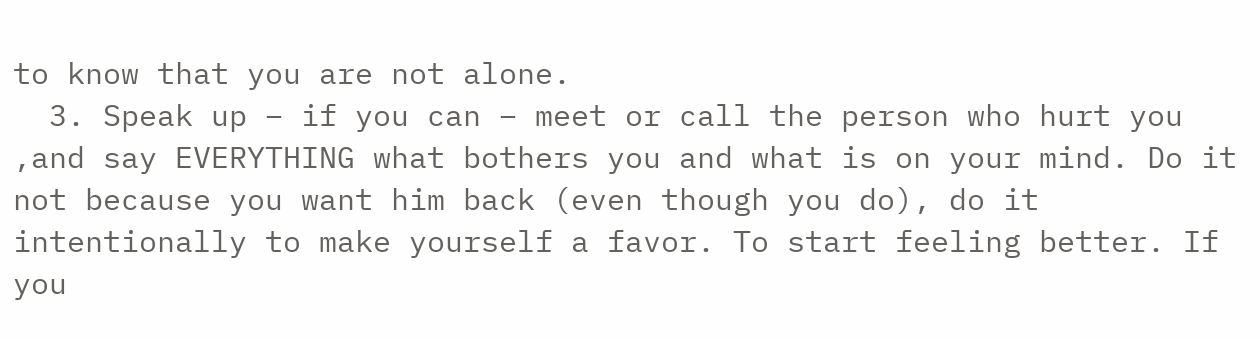to know that you are not alone.
  3. Speak up – if you can – meet or call the person who hurt you ,and say EVERYTHING what bothers you and what is on your mind. Do it not because you want him back (even though you do), do it intentionally to make yourself a favor. To start feeling better. If you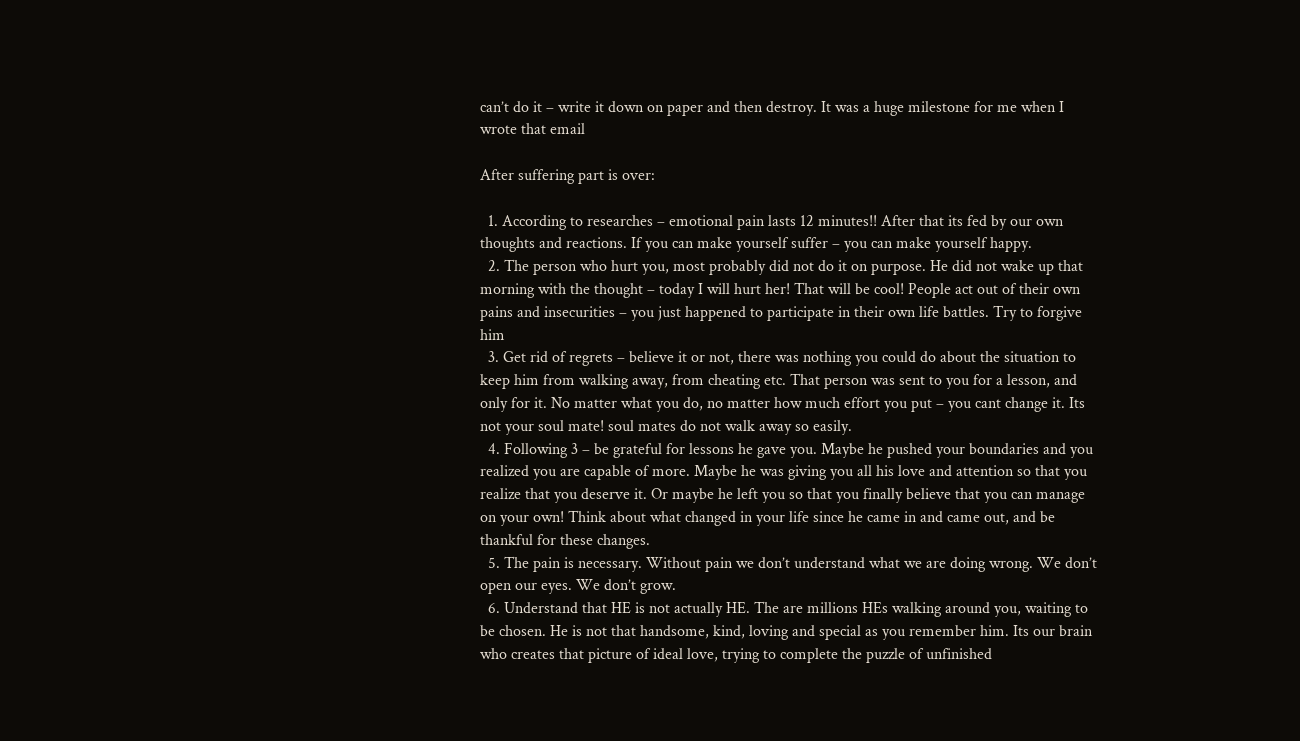can’t do it – write it down on paper and then destroy. It was a huge milestone for me when I wrote that email

After suffering part is over:

  1. According to researches – emotional pain lasts 12 minutes!! After that its fed by our own thoughts and reactions. If you can make yourself suffer – you can make yourself happy.
  2. The person who hurt you, most probably did not do it on purpose. He did not wake up that morning with the thought – today I will hurt her! That will be cool! People act out of their own pains and insecurities – you just happened to participate in their own life battles. Try to forgive him
  3. Get rid of regrets – believe it or not, there was nothing you could do about the situation to keep him from walking away, from cheating etc. That person was sent to you for a lesson, and only for it. No matter what you do, no matter how much effort you put – you cant change it. Its not your soul mate! soul mates do not walk away so easily.
  4. Following 3 – be grateful for lessons he gave you. Maybe he pushed your boundaries and you realized you are capable of more. Maybe he was giving you all his love and attention so that you realize that you deserve it. Or maybe he left you so that you finally believe that you can manage on your own! Think about what changed in your life since he came in and came out, and be thankful for these changes.
  5. The pain is necessary. Without pain we don’t understand what we are doing wrong. We don’t open our eyes. We don’t grow.
  6. Understand that HE is not actually HE. The are millions HEs walking around you, waiting to be chosen. He is not that handsome, kind, loving and special as you remember him. Its our brain who creates that picture of ideal love, trying to complete the puzzle of unfinished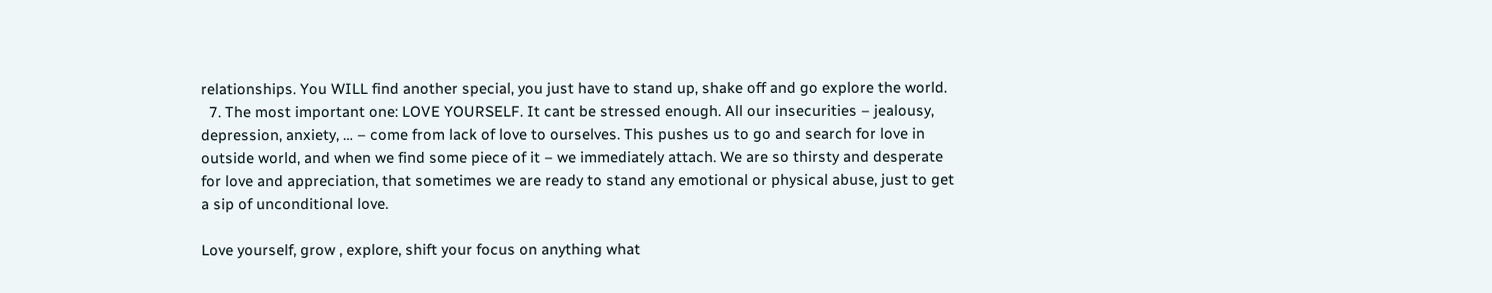relationships. You WILL find another special, you just have to stand up, shake off and go explore the world.
  7. The most important one: LOVE YOURSELF. It cant be stressed enough. All our insecurities – jealousy,  depression, anxiety, … – come from lack of love to ourselves. This pushes us to go and search for love in outside world, and when we find some piece of it – we immediately attach. We are so thirsty and desperate for love and appreciation, that sometimes we are ready to stand any emotional or physical abuse, just to get a sip of unconditional love.

Love yourself, grow , explore, shift your focus on anything what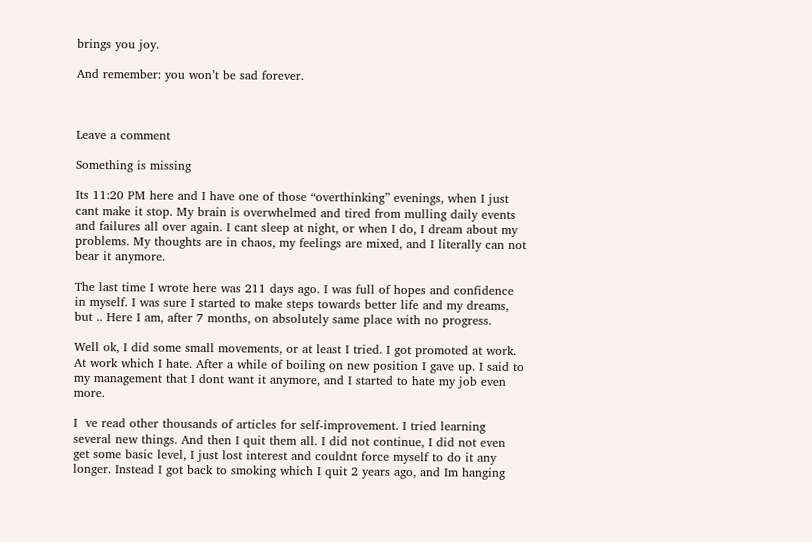brings you joy.

And remember: you won’t be sad forever.



Leave a comment

Something is missing

Its 11:20 PM here and I have one of those “overthinking” evenings, when I just cant make it stop. My brain is overwhelmed and tired from mulling daily events and failures all over again. I cant sleep at night, or when I do, I dream about my problems. My thoughts are in chaos, my feelings are mixed, and I literally can not bear it anymore.

The last time I wrote here was 211 days ago. I was full of hopes and confidence in myself. I was sure I started to make steps towards better life and my dreams, but .. Here I am, after 7 months, on absolutely same place with no progress.

Well ok, I did some small movements, or at least I tried. I got promoted at work. At work which I hate. After a while of boiling on new position I gave up. I said to my management that I dont want it anymore, and I started to hate my job even more.

I  ve read other thousands of articles for self-improvement. I tried learning several new things. And then I quit them all. I did not continue, I did not even get some basic level, I just lost interest and couldnt force myself to do it any longer. Instead I got back to smoking which I quit 2 years ago, and Im hanging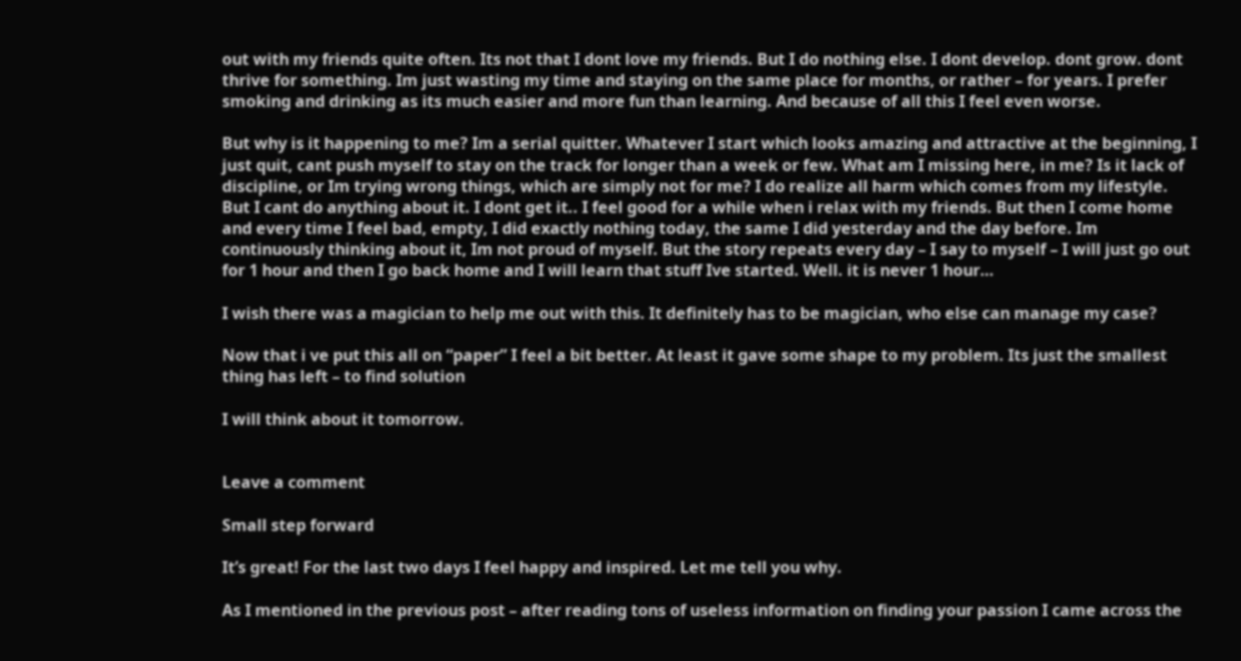out with my friends quite often. Its not that I dont love my friends. But I do nothing else. I dont develop. dont grow. dont thrive for something. Im just wasting my time and staying on the same place for months, or rather – for years. I prefer smoking and drinking as its much easier and more fun than learning. And because of all this I feel even worse.

But why is it happening to me? Im a serial quitter. Whatever I start which looks amazing and attractive at the beginning, I just quit, cant push myself to stay on the track for longer than a week or few. What am I missing here, in me? Is it lack of discipline, or Im trying wrong things, which are simply not for me? I do realize all harm which comes from my lifestyle. But I cant do anything about it. I dont get it.. I feel good for a while when i relax with my friends. But then I come home and every time I feel bad, empty, I did exactly nothing today, the same I did yesterday and the day before. Im continuously thinking about it, Im not proud of myself. But the story repeats every day – I say to myself – I will just go out for 1 hour and then I go back home and I will learn that stuff Ive started. Well. it is never 1 hour…

I wish there was a magician to help me out with this. It definitely has to be magician, who else can manage my case?

Now that i ve put this all on “paper” I feel a bit better. At least it gave some shape to my problem. Its just the smallest thing has left – to find solution

I will think about it tomorrow.


Leave a comment

Small step forward

It’s great! For the last two days I feel happy and inspired. Let me tell you why.

As I mentioned in the previous post – after reading tons of useless information on finding your passion I came across the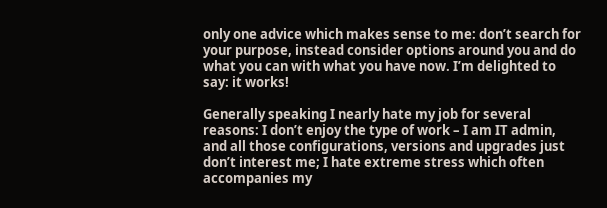only one advice which makes sense to me: don’t search for your purpose, instead consider options around you and do what you can with what you have now. I’m delighted to say: it works!

Generally speaking I nearly hate my job for several reasons: I don’t enjoy the type of work – I am IT admin, and all those configurations, versions and upgrades just don’t interest me; I hate extreme stress which often accompanies my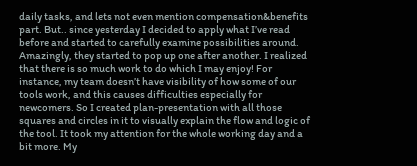daily tasks, and lets not even mention compensation&benefits part. But.. since yesterday I decided to apply what I’ve read before and started to carefully examine possibilities around. Amazingly, they started to pop up one after another. I realized that there is so much work to do which I may enjoy! For instance, my team doesn’t have visibility of how some of our tools work, and this causes difficulties especially for newcomers. So I created plan-presentation with all those squares and circles in it to visually explain the flow and logic of the tool. It took my attention for the whole working day and a bit more. My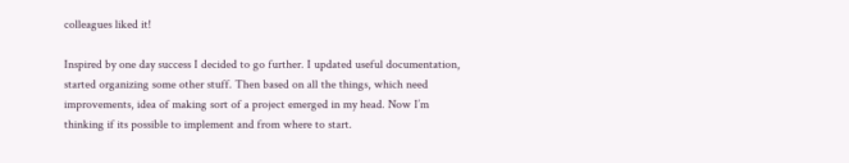colleagues liked it!

Inspired by one day success I decided to go further. I updated useful documentation, started organizing some other stuff. Then based on all the things, which need improvements, idea of making sort of a project emerged in my head. Now I’m thinking if its possible to implement and from where to start.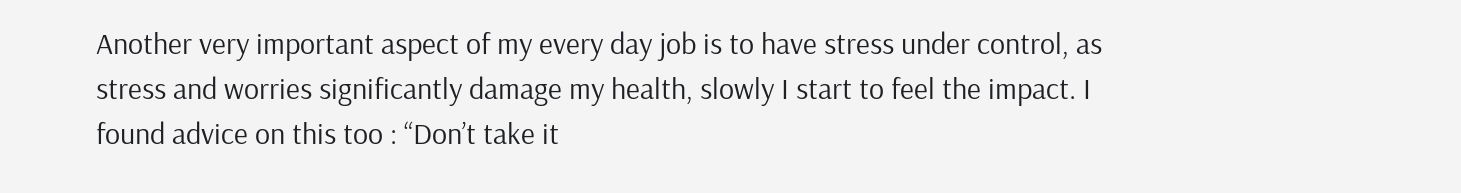Another very important aspect of my every day job is to have stress under control, as stress and worries significantly damage my health, slowly I start to feel the impact. I found advice on this too : “Don’t take it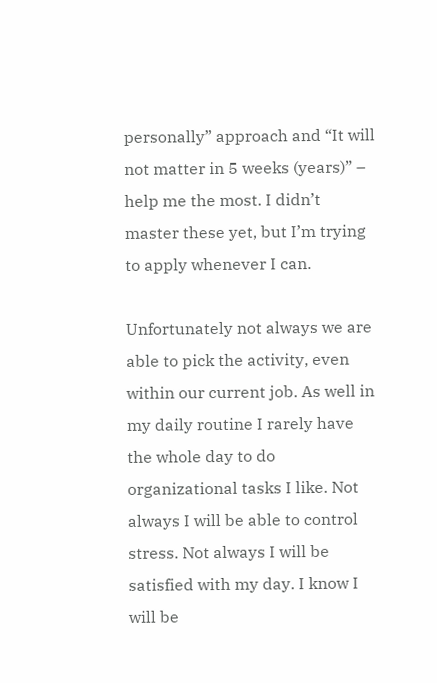personally” approach and “It will not matter in 5 weeks (years)” – help me the most. I didn’t master these yet, but I’m trying to apply whenever I can.

Unfortunately not always we are able to pick the activity, even within our current job. As well in my daily routine I rarely have the whole day to do organizational tasks I like. Not always I will be able to control stress. Not always I will be satisfied with my day. I know I will be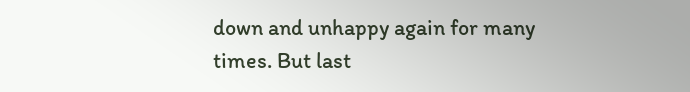down and unhappy again for many times. But last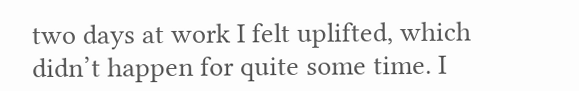two days at work I felt uplifted, which didn’t happen for quite some time. I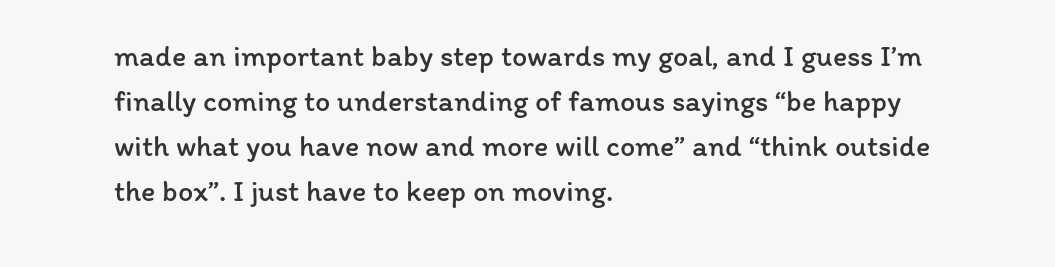made an important baby step towards my goal, and I guess I’m finally coming to understanding of famous sayings “be happy with what you have now and more will come” and “think outside the box”. I just have to keep on moving.